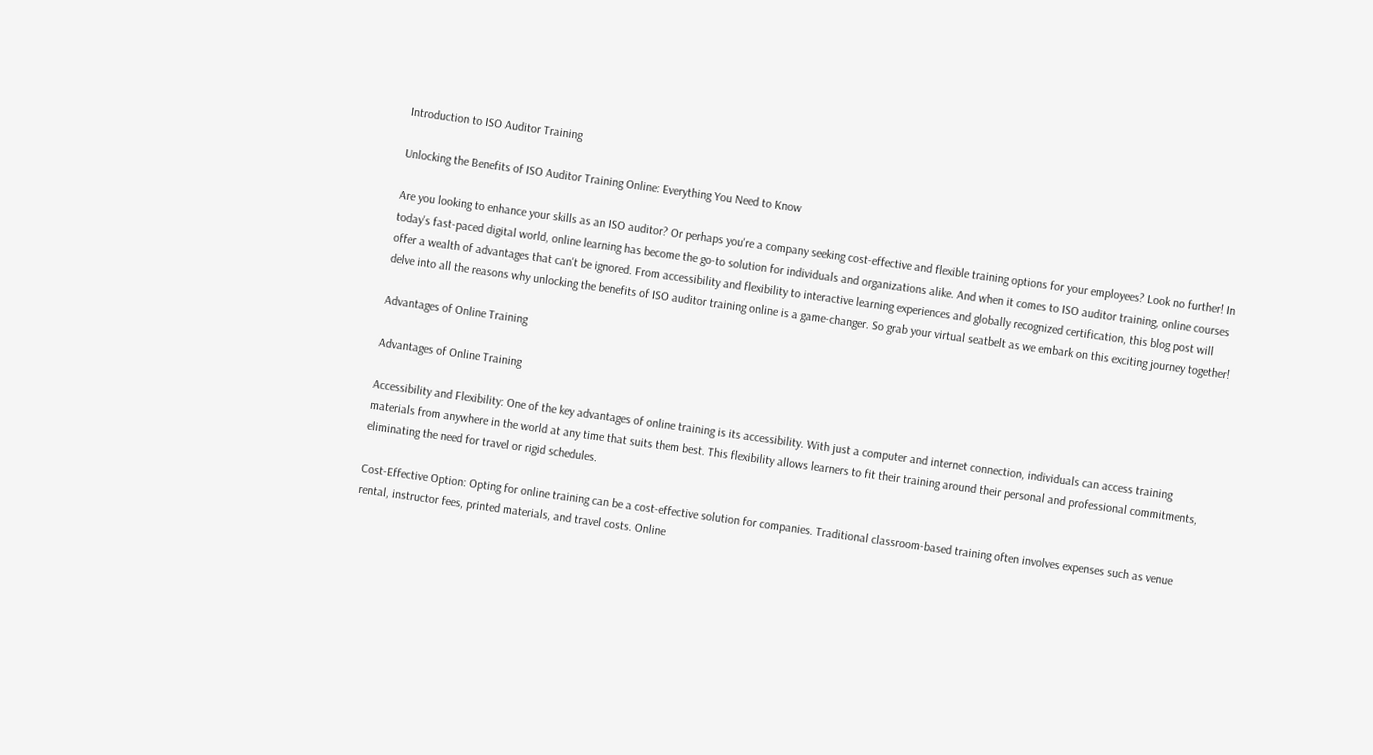Introduction to ISO Auditor Training

Unlocking the Benefits of ISO Auditor Training Online: Everything You Need to Know

Are you looking to enhance your skills as an ISO auditor? Or perhaps you're a company seeking cost-effective and flexible training options for your employees? Look no further! In today's fast-paced digital world, online learning has become the go-to solution for individuals and organizations alike. And when it comes to ISO auditor training, online courses offer a wealth of advantages that can't be ignored. From accessibility and flexibility to interactive learning experiences and globally recognized certification, this blog post will delve into all the reasons why unlocking the benefits of ISO auditor training online is a game-changer. So grab your virtual seatbelt as we embark on this exciting journey together!

Advantages of Online Training

Advantages of Online Training

Accessibility and Flexibility: One of the key advantages of online training is its accessibility. With just a computer and internet connection, individuals can access training materials from anywhere in the world at any time that suits them best. This flexibility allows learners to fit their training around their personal and professional commitments, eliminating the need for travel or rigid schedules.

Cost-Effective Option: Opting for online training can be a cost-effective solution for companies. Traditional classroom-based training often involves expenses such as venue rental, instructor fees, printed materials, and travel costs. Online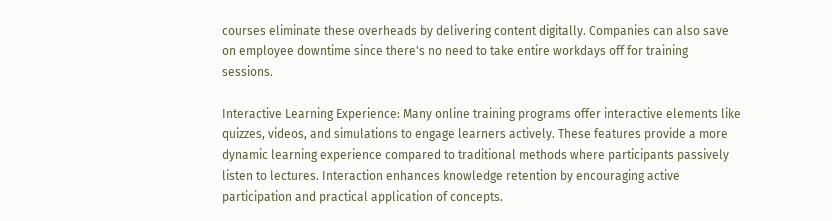courses eliminate these overheads by delivering content digitally. Companies can also save on employee downtime since there's no need to take entire workdays off for training sessions.

Interactive Learning Experience: Many online training programs offer interactive elements like quizzes, videos, and simulations to engage learners actively. These features provide a more dynamic learning experience compared to traditional methods where participants passively listen to lectures. Interaction enhances knowledge retention by encouraging active participation and practical application of concepts.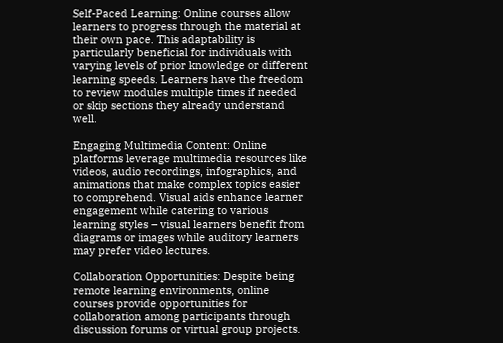Self-Paced Learning: Online courses allow learners to progress through the material at their own pace. This adaptability is particularly beneficial for individuals with varying levels of prior knowledge or different learning speeds. Learners have the freedom to review modules multiple times if needed or skip sections they already understand well.

Engaging Multimedia Content: Online platforms leverage multimedia resources like videos, audio recordings, infographics, and animations that make complex topics easier to comprehend. Visual aids enhance learner engagement while catering to various learning styles – visual learners benefit from diagrams or images while auditory learners may prefer video lectures.

Collaboration Opportunities: Despite being remote learning environments, online courses provide opportunities for collaboration among participants through discussion forums or virtual group projects.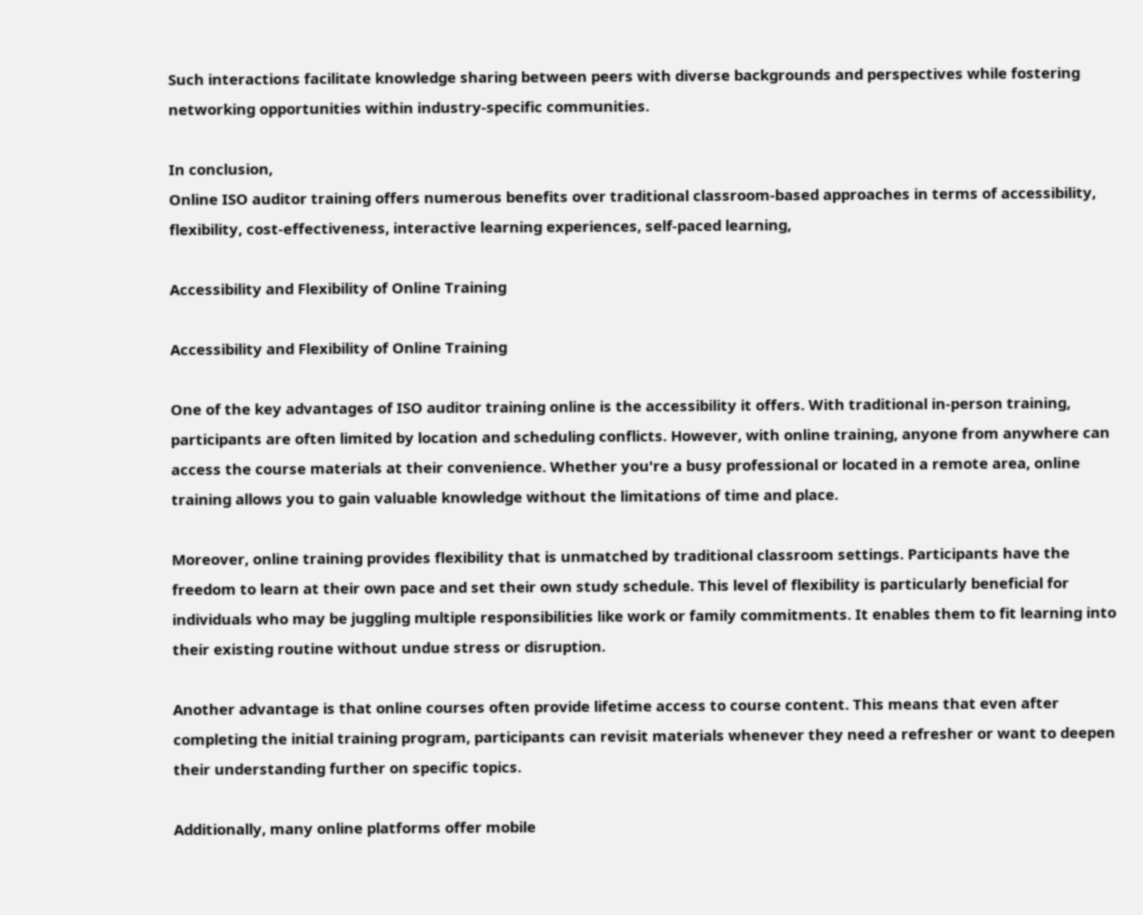Such interactions facilitate knowledge sharing between peers with diverse backgrounds and perspectives while fostering networking opportunities within industry-specific communities.

In conclusion,
Online ISO auditor training offers numerous benefits over traditional classroom-based approaches in terms of accessibility, flexibility, cost-effectiveness, interactive learning experiences, self-paced learning,

Accessibility and Flexibility of Online Training

Accessibility and Flexibility of Online Training

One of the key advantages of ISO auditor training online is the accessibility it offers. With traditional in-person training, participants are often limited by location and scheduling conflicts. However, with online training, anyone from anywhere can access the course materials at their convenience. Whether you're a busy professional or located in a remote area, online training allows you to gain valuable knowledge without the limitations of time and place.

Moreover, online training provides flexibility that is unmatched by traditional classroom settings. Participants have the freedom to learn at their own pace and set their own study schedule. This level of flexibility is particularly beneficial for individuals who may be juggling multiple responsibilities like work or family commitments. It enables them to fit learning into their existing routine without undue stress or disruption.

Another advantage is that online courses often provide lifetime access to course content. This means that even after completing the initial training program, participants can revisit materials whenever they need a refresher or want to deepen their understanding further on specific topics.

Additionally, many online platforms offer mobile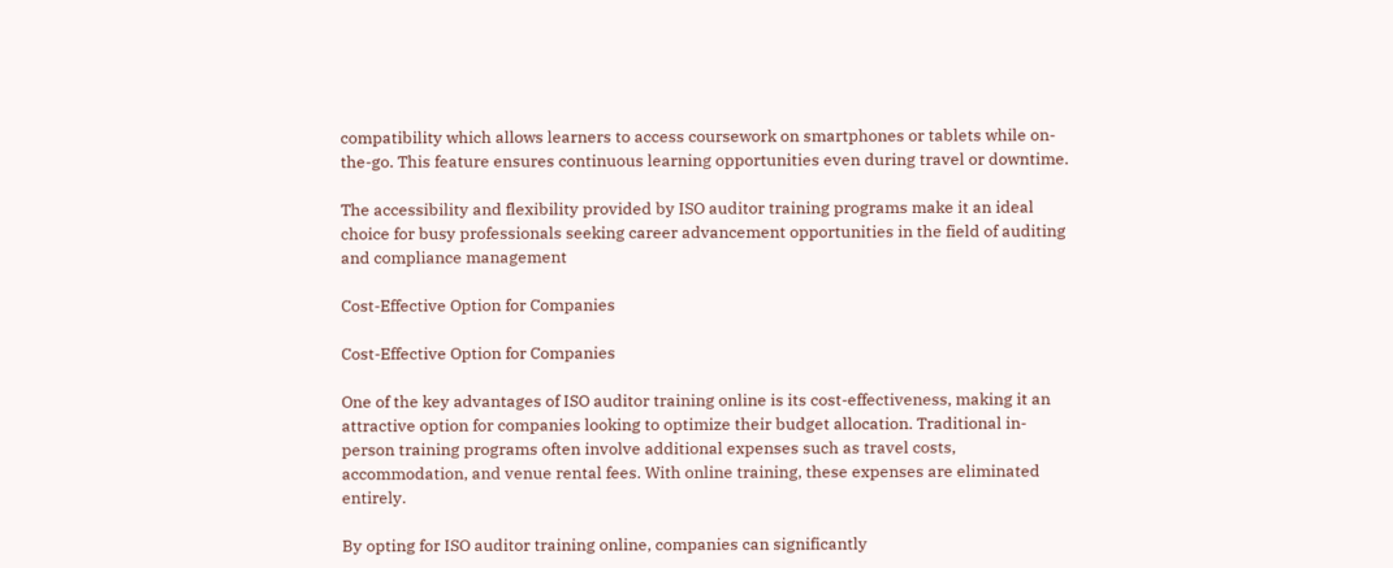compatibility which allows learners to access coursework on smartphones or tablets while on-the-go. This feature ensures continuous learning opportunities even during travel or downtime.

The accessibility and flexibility provided by ISO auditor training programs make it an ideal choice for busy professionals seeking career advancement opportunities in the field of auditing and compliance management

Cost-Effective Option for Companies

Cost-Effective Option for Companies

One of the key advantages of ISO auditor training online is its cost-effectiveness, making it an attractive option for companies looking to optimize their budget allocation. Traditional in-person training programs often involve additional expenses such as travel costs, accommodation, and venue rental fees. With online training, these expenses are eliminated entirely.

By opting for ISO auditor training online, companies can significantly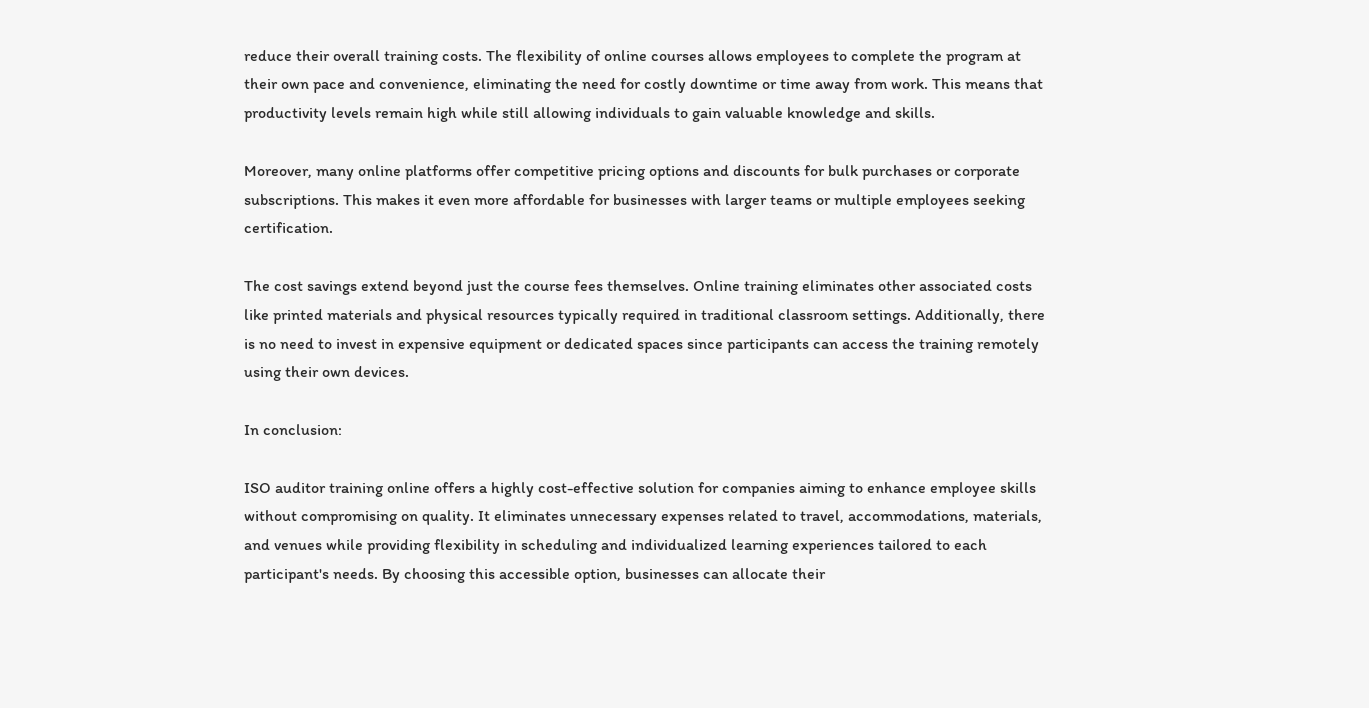reduce their overall training costs. The flexibility of online courses allows employees to complete the program at their own pace and convenience, eliminating the need for costly downtime or time away from work. This means that productivity levels remain high while still allowing individuals to gain valuable knowledge and skills.

Moreover, many online platforms offer competitive pricing options and discounts for bulk purchases or corporate subscriptions. This makes it even more affordable for businesses with larger teams or multiple employees seeking certification.

The cost savings extend beyond just the course fees themselves. Online training eliminates other associated costs like printed materials and physical resources typically required in traditional classroom settings. Additionally, there is no need to invest in expensive equipment or dedicated spaces since participants can access the training remotely using their own devices.

In conclusion:

ISO auditor training online offers a highly cost-effective solution for companies aiming to enhance employee skills without compromising on quality. It eliminates unnecessary expenses related to travel, accommodations, materials, and venues while providing flexibility in scheduling and individualized learning experiences tailored to each participant's needs. By choosing this accessible option, businesses can allocate their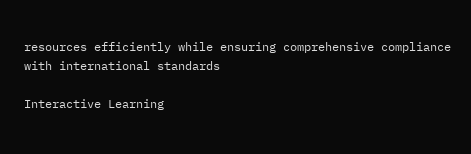resources efficiently while ensuring comprehensive compliance with international standards

Interactive Learning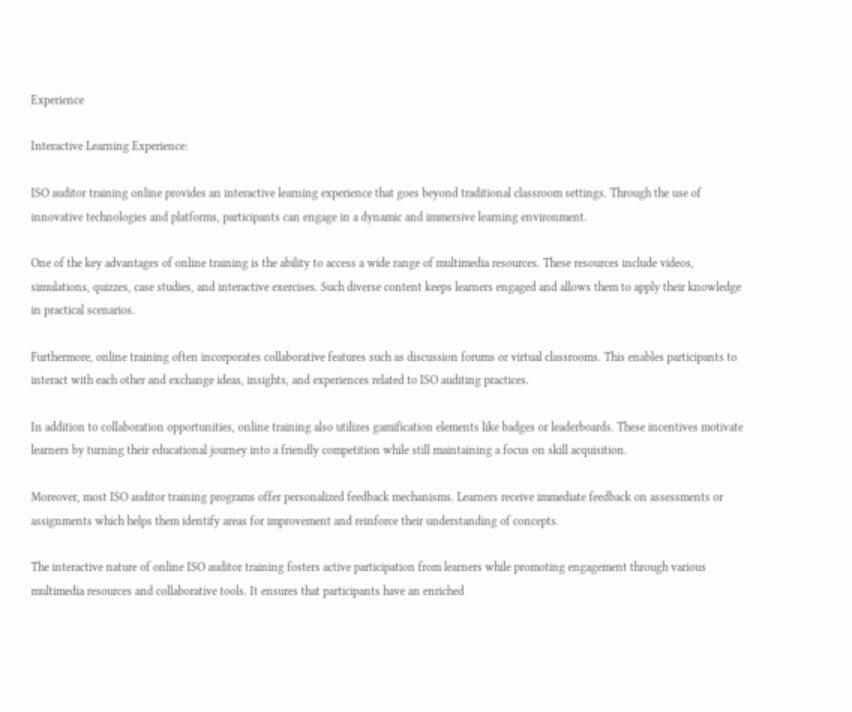Experience

Interactive Learning Experience:

ISO auditor training online provides an interactive learning experience that goes beyond traditional classroom settings. Through the use of innovative technologies and platforms, participants can engage in a dynamic and immersive learning environment.

One of the key advantages of online training is the ability to access a wide range of multimedia resources. These resources include videos, simulations, quizzes, case studies, and interactive exercises. Such diverse content keeps learners engaged and allows them to apply their knowledge in practical scenarios.

Furthermore, online training often incorporates collaborative features such as discussion forums or virtual classrooms. This enables participants to interact with each other and exchange ideas, insights, and experiences related to ISO auditing practices.

In addition to collaboration opportunities, online training also utilizes gamification elements like badges or leaderboards. These incentives motivate learners by turning their educational journey into a friendly competition while still maintaining a focus on skill acquisition.

Moreover, most ISO auditor training programs offer personalized feedback mechanisms. Learners receive immediate feedback on assessments or assignments which helps them identify areas for improvement and reinforce their understanding of concepts.

The interactive nature of online ISO auditor training fosters active participation from learners while promoting engagement through various multimedia resources and collaborative tools. It ensures that participants have an enriched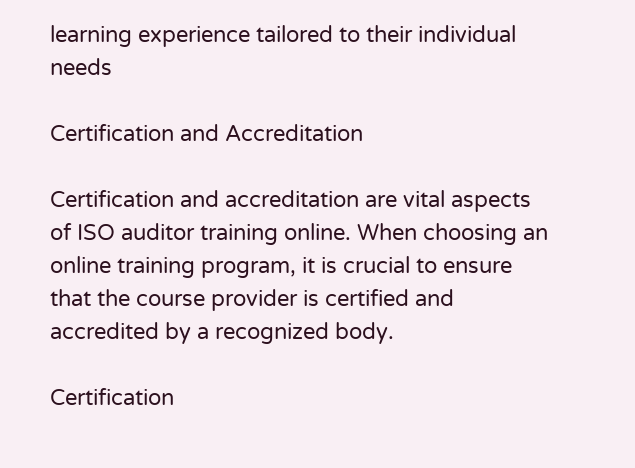learning experience tailored to their individual needs

Certification and Accreditation

Certification and accreditation are vital aspects of ISO auditor training online. When choosing an online training program, it is crucial to ensure that the course provider is certified and accredited by a recognized body.

Certification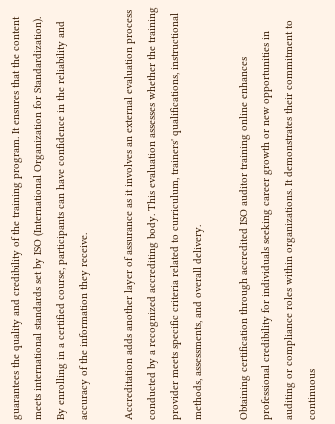guarantees the quality and credibility of the training program. It ensures that the content meets international standards set by ISO (International Organization for Standardization). By enrolling in a certified course, participants can have confidence in the reliability and accuracy of the information they receive.

Accreditation adds another layer of assurance as it involves an external evaluation process conducted by a recognized accrediting body. This evaluation assesses whether the training provider meets specific criteria related to curriculum, trainers' qualifications, instructional methods, assessments, and overall delivery.

Obtaining certification through accredited ISO auditor training online enhances professional credibility for individuals seeking career growth or new opportunities in auditing or compliance roles within organizations. It demonstrates their commitment to continuous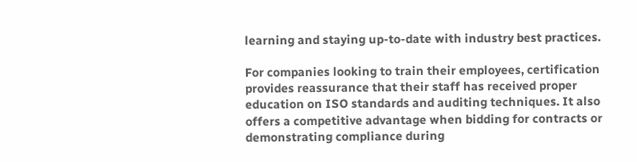learning and staying up-to-date with industry best practices.

For companies looking to train their employees, certification provides reassurance that their staff has received proper education on ISO standards and auditing techniques. It also offers a competitive advantage when bidding for contracts or demonstrating compliance during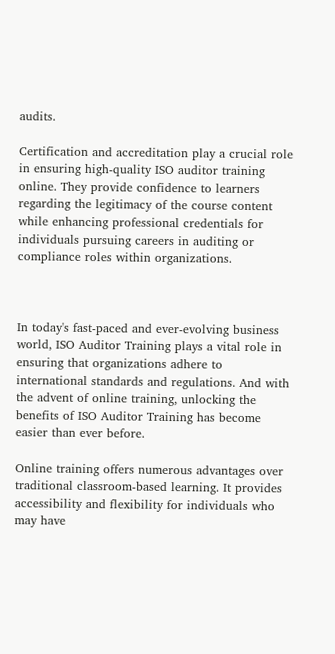audits.

Certification and accreditation play a crucial role in ensuring high-quality ISO auditor training online. They provide confidence to learners regarding the legitimacy of the course content while enhancing professional credentials for individuals pursuing careers in auditing or compliance roles within organizations.



In today's fast-paced and ever-evolving business world, ISO Auditor Training plays a vital role in ensuring that organizations adhere to international standards and regulations. And with the advent of online training, unlocking the benefits of ISO Auditor Training has become easier than ever before.

Online training offers numerous advantages over traditional classroom-based learning. It provides accessibility and flexibility for individuals who may have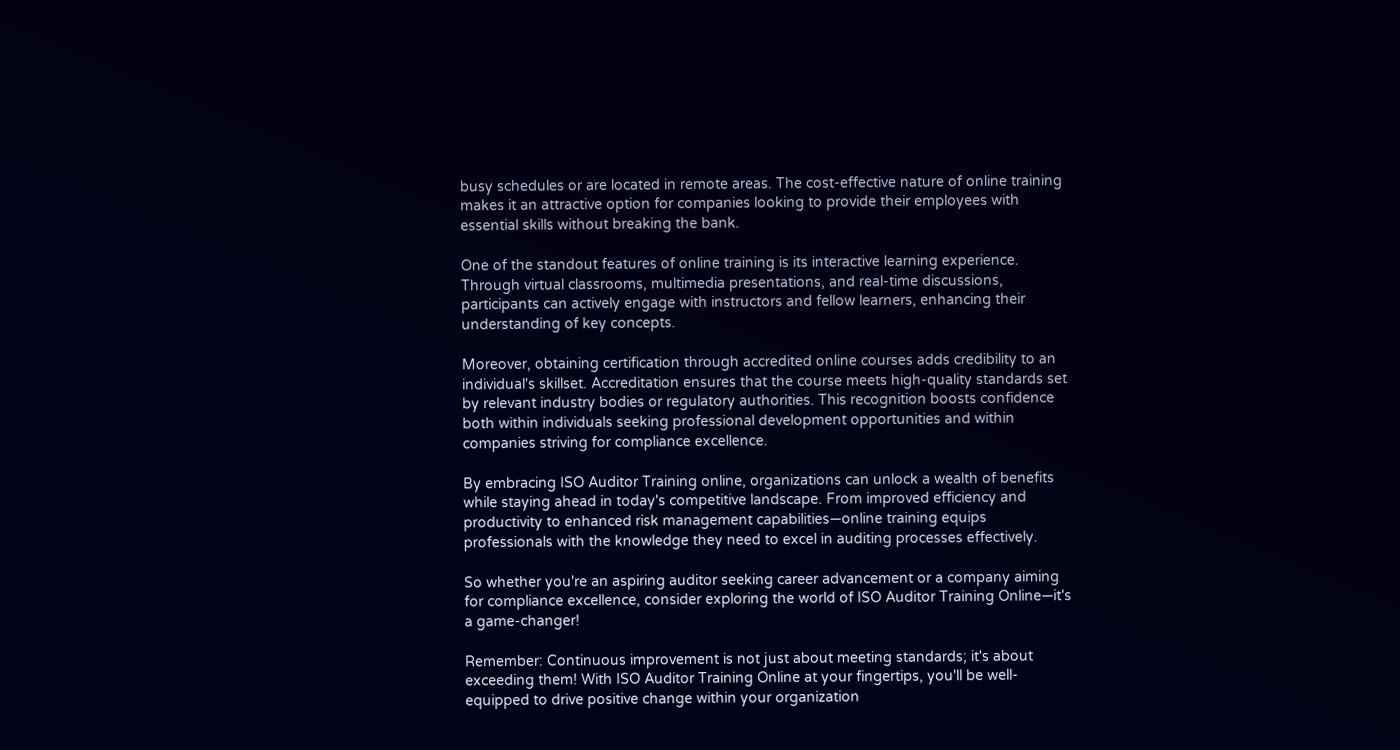busy schedules or are located in remote areas. The cost-effective nature of online training makes it an attractive option for companies looking to provide their employees with essential skills without breaking the bank.

One of the standout features of online training is its interactive learning experience. Through virtual classrooms, multimedia presentations, and real-time discussions, participants can actively engage with instructors and fellow learners, enhancing their understanding of key concepts.

Moreover, obtaining certification through accredited online courses adds credibility to an individual's skillset. Accreditation ensures that the course meets high-quality standards set by relevant industry bodies or regulatory authorities. This recognition boosts confidence both within individuals seeking professional development opportunities and within companies striving for compliance excellence.

By embracing ISO Auditor Training online, organizations can unlock a wealth of benefits while staying ahead in today's competitive landscape. From improved efficiency and productivity to enhanced risk management capabilities—online training equips professionals with the knowledge they need to excel in auditing processes effectively.

So whether you're an aspiring auditor seeking career advancement or a company aiming for compliance excellence, consider exploring the world of ISO Auditor Training Online—it's a game-changer!

Remember: Continuous improvement is not just about meeting standards; it's about exceeding them! With ISO Auditor Training Online at your fingertips, you'll be well-equipped to drive positive change within your organization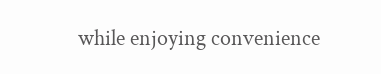while enjoying convenience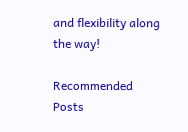and flexibility along the way!

Recommended Posts